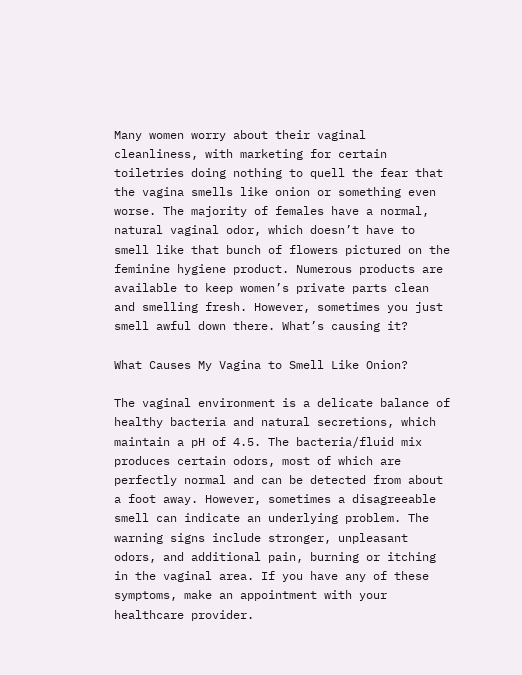Many women worry about their vaginal cleanliness, with marketing for certain toiletries doing nothing to quell the fear that the vagina smells like onion or something even worse. The majority of females have a normal, natural vaginal odor, which doesn’t have to smell like that bunch of flowers pictured on the feminine hygiene product. Numerous products are available to keep women’s private parts clean and smelling fresh. However, sometimes you just smell awful down there. What’s causing it?

What Causes My Vagina to Smell Like Onion?

The vaginal environment is a delicate balance of healthy bacteria and natural secretions, which maintain a pH of 4.5. The bacteria/fluid mix produces certain odors, most of which are perfectly normal and can be detected from about a foot away. However, sometimes a disagreeable smell can indicate an underlying problem. The warning signs include stronger, unpleasant odors, and additional pain, burning or itching in the vaginal area. If you have any of these symptoms, make an appointment with your healthcare provider.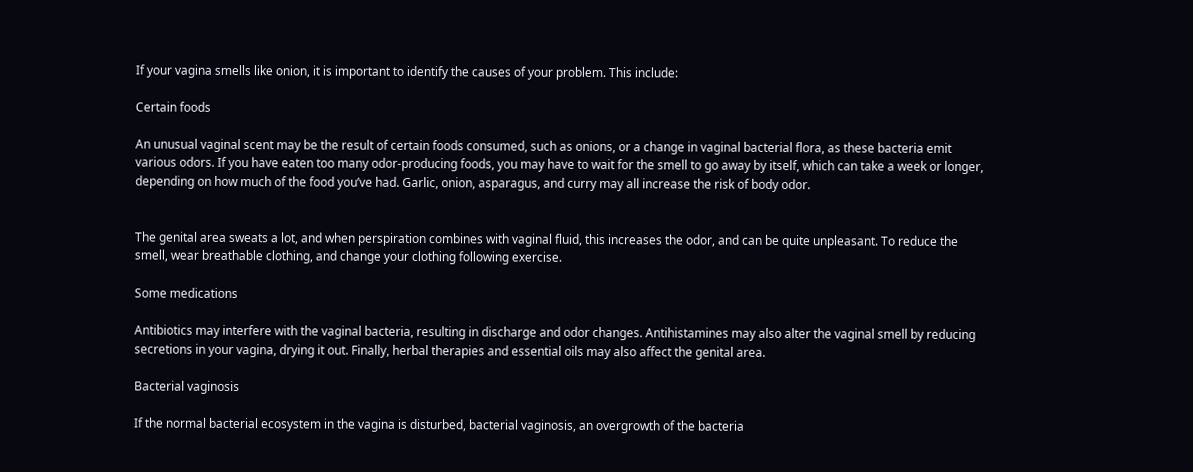If your vagina smells like onion, it is important to identify the causes of your problem. This include:

Certain foods

An unusual vaginal scent may be the result of certain foods consumed, such as onions, or a change in vaginal bacterial flora, as these bacteria emit various odors. If you have eaten too many odor-producing foods, you may have to wait for the smell to go away by itself, which can take a week or longer, depending on how much of the food you’ve had. Garlic, onion, asparagus, and curry may all increase the risk of body odor.


The genital area sweats a lot, and when perspiration combines with vaginal fluid, this increases the odor, and can be quite unpleasant. To reduce the smell, wear breathable clothing, and change your clothing following exercise.

Some medications

Antibiotics may interfere with the vaginal bacteria, resulting in discharge and odor changes. Antihistamines may also alter the vaginal smell by reducing secretions in your vagina, drying it out. Finally, herbal therapies and essential oils may also affect the genital area.

Bacterial vaginosis

If the normal bacterial ecosystem in the vagina is disturbed, bacterial vaginosis, an overgrowth of the bacteria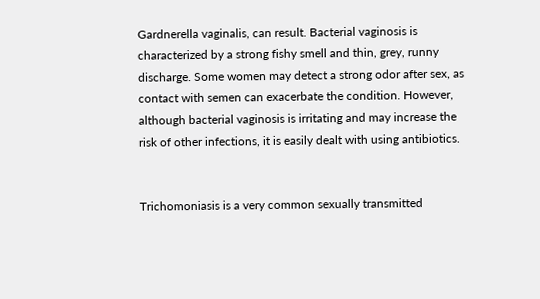Gardnerella vaginalis, can result. Bacterial vaginosis is characterized by a strong fishy smell and thin, grey, runny discharge. Some women may detect a strong odor after sex, as contact with semen can exacerbate the condition. However, although bacterial vaginosis is irritating and may increase the risk of other infections, it is easily dealt with using antibiotics.


Trichomoniasis is a very common sexually transmitted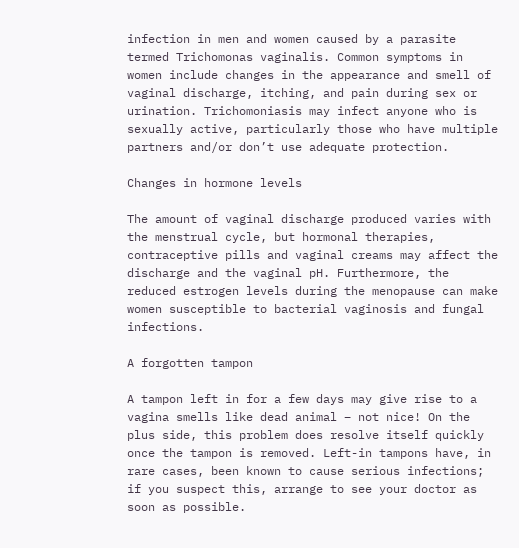infection in men and women caused by a parasite termed Trichomonas vaginalis. Common symptoms in women include changes in the appearance and smell of vaginal discharge, itching, and pain during sex or urination. Trichomoniasis may infect anyone who is sexually active, particularly those who have multiple partners and/or don’t use adequate protection.

Changes in hormone levels

The amount of vaginal discharge produced varies with the menstrual cycle, but hormonal therapies, contraceptive pills and vaginal creams may affect the discharge and the vaginal pH. Furthermore, the reduced estrogen levels during the menopause can make women susceptible to bacterial vaginosis and fungal infections.

A forgotten tampon

A tampon left in for a few days may give rise to a vagina smells like dead animal – not nice! On the plus side, this problem does resolve itself quickly once the tampon is removed. Left-in tampons have, in rare cases, been known to cause serious infections; if you suspect this, arrange to see your doctor as soon as possible.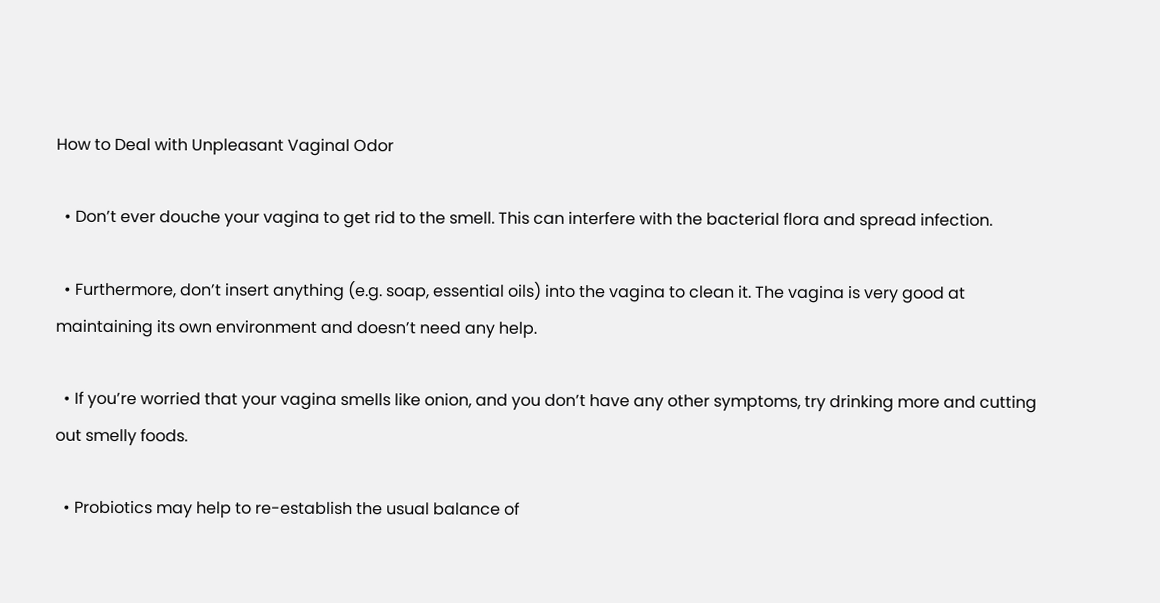How to Deal with Unpleasant Vaginal Odor

  • Don’t ever douche your vagina to get rid to the smell. This can interfere with the bacterial flora and spread infection.

  • Furthermore, don’t insert anything (e.g. soap, essential oils) into the vagina to clean it. The vagina is very good at maintaining its own environment and doesn’t need any help.

  • If you’re worried that your vagina smells like onion, and you don’t have any other symptoms, try drinking more and cutting out smelly foods.

  • Probiotics may help to re-establish the usual balance of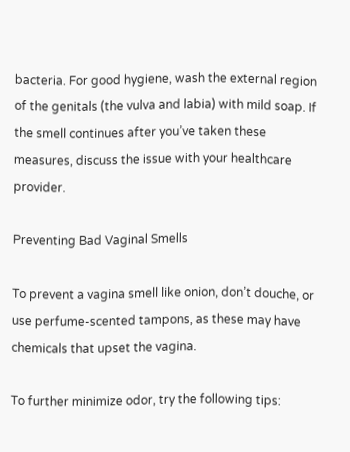bacteria. For good hygiene, wash the external region of the genitals (the vulva and labia) with mild soap. If the smell continues after you’ve taken these measures, discuss the issue with your healthcare provider.

Preventing Bad Vaginal Smells

To prevent a vagina smell like onion, don’t douche, or use perfume-scented tampons, as these may have chemicals that upset the vagina.

To further minimize odor, try the following tips: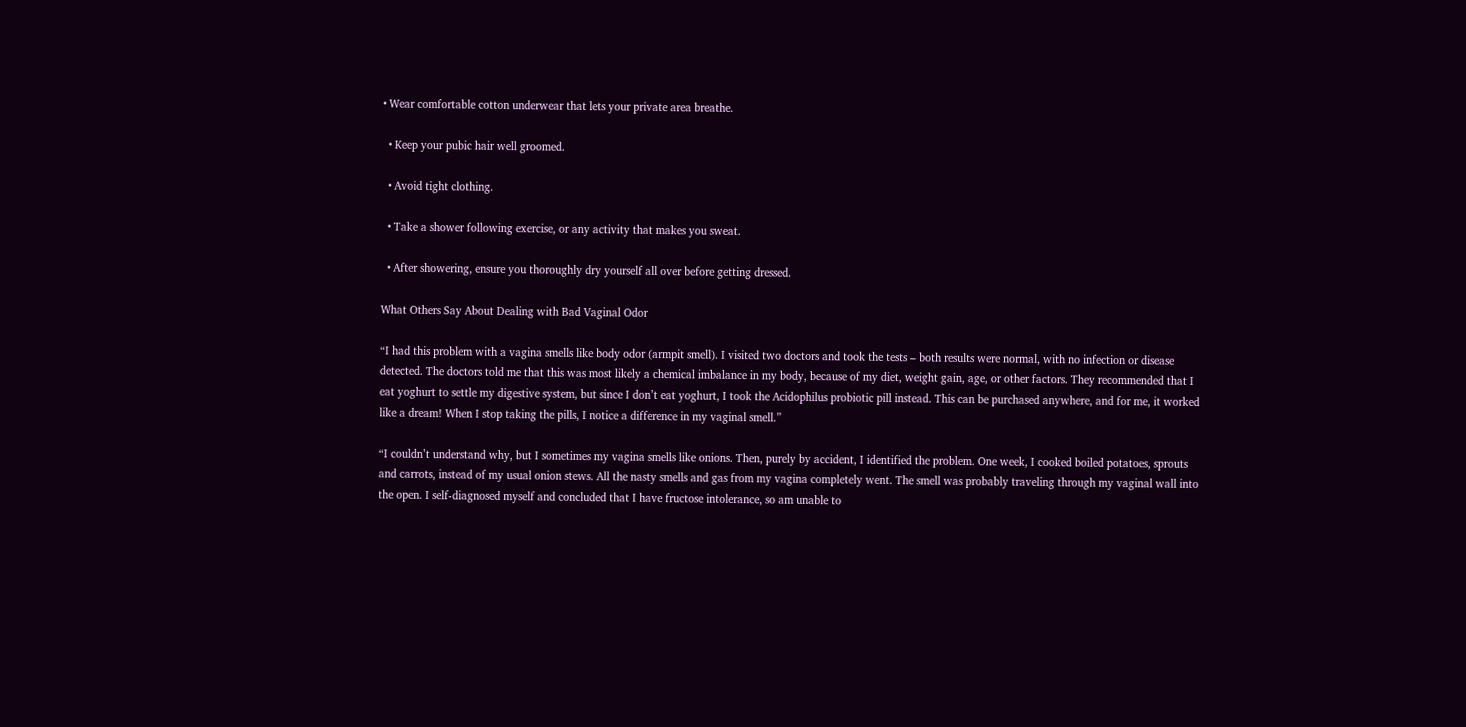• Wear comfortable cotton underwear that lets your private area breathe.

  • Keep your pubic hair well groomed.

  • Avoid tight clothing.

  • Take a shower following exercise, or any activity that makes you sweat.

  • After showering, ensure you thoroughly dry yourself all over before getting dressed.

What Others Say About Dealing with Bad Vaginal Odor

“I had this problem with a vagina smells like body odor (armpit smell). I visited two doctors and took the tests – both results were normal, with no infection or disease detected. The doctors told me that this was most likely a chemical imbalance in my body, because of my diet, weight gain, age, or other factors. They recommended that I eat yoghurt to settle my digestive system, but since I don’t eat yoghurt, I took the Acidophilus probiotic pill instead. This can be purchased anywhere, and for me, it worked like a dream! When I stop taking the pills, I notice a difference in my vaginal smell.”

“I couldn’t understand why, but I sometimes my vagina smells like onions. Then, purely by accident, I identified the problem. One week, I cooked boiled potatoes, sprouts and carrots, instead of my usual onion stews. All the nasty smells and gas from my vagina completely went. The smell was probably traveling through my vaginal wall into the open. I self-diagnosed myself and concluded that I have fructose intolerance, so am unable to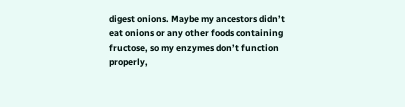digest onions. Maybe my ancestors didn’t eat onions or any other foods containing fructose, so my enzymes don’t function properly,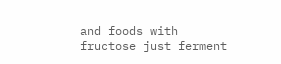and foods with fructose just ferment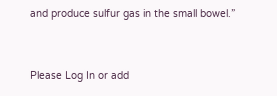and produce sulfur gas in the small bowel.”


Please Log In or add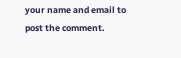your name and email to post the comment.